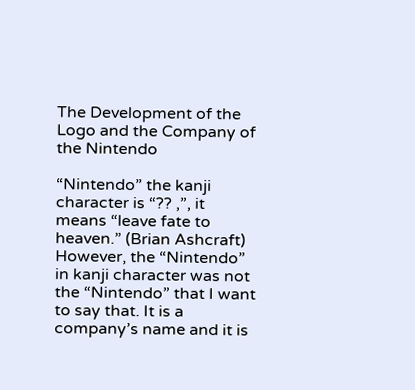The Development of the Logo and the Company of the Nintendo

“Nintendo” the kanji character is “?? ‚”, it means “leave fate to heaven.” (Brian Ashcraft) However, the “Nintendo” in kanji character was not the “Nintendo” that I want to say that. It is a company’s name and it is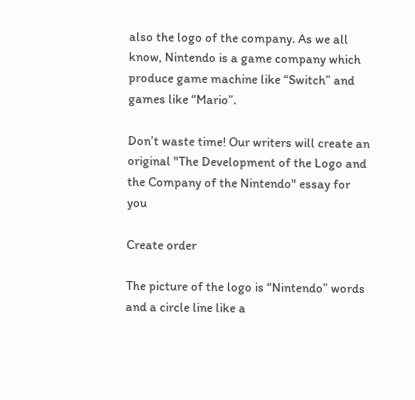also the logo of the company. As we all know, Nintendo is a game company which produce game machine like “Switch” and games like “Mario”.

Don’t waste time! Our writers will create an original "The Development of the Logo and the Company of the Nintendo" essay for you

Create order

The picture of the logo is “Nintendo” words and a circle line like a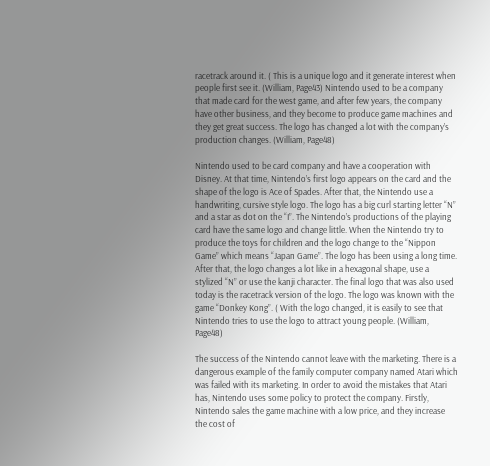racetrack around it. ( This is a unique logo and it generate interest when people first see it. (William, Page43) Nintendo used to be a company that made card for the west game, and after few years, the company have other business, and they become to produce game machines and they get great success. The logo has changed a lot with the company’s production changes. (William, Page48)

Nintendo used to be card company and have a cooperation with Disney. At that time, Nintendo’s first logo appears on the card and the shape of the logo is Ace of Spades. After that, the Nintendo use a handwriting, cursive style logo. The logo has a big curl starting letter “N” and a star as dot on the “I”. The Nintendo’s productions of the playing card have the same logo and change little. When the Nintendo try to produce the toys for children and the logo change to the “Nippon Game” which means “Japan Game”. The logo has been using a long time. After that, the logo changes a lot like in a hexagonal shape, use a stylized “N” or use the kanji character. The final logo that was also used today is the racetrack version of the logo. The logo was known with the game “Donkey Kong”. ( With the logo changed, it is easily to see that Nintendo tries to use the logo to attract young people. (William, Page48)

The success of the Nintendo cannot leave with the marketing. There is a dangerous example of the family computer company named Atari which was failed with its marketing. In order to avoid the mistakes that Atari has, Nintendo uses some policy to protect the company. Firstly, Nintendo sales the game machine with a low price, and they increase the cost of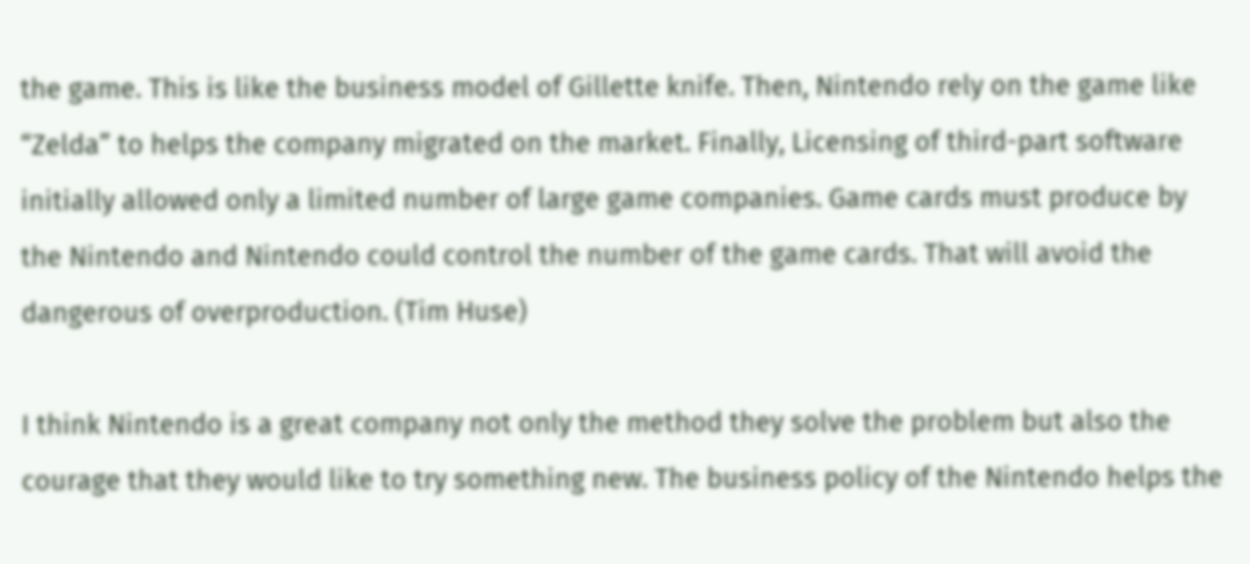the game. This is like the business model of Gillette knife. Then, Nintendo rely on the game like “Zelda” to helps the company migrated on the market. Finally, Licensing of third-part software initially allowed only a limited number of large game companies. Game cards must produce by the Nintendo and Nintendo could control the number of the game cards. That will avoid the dangerous of overproduction. (Tim Huse)

I think Nintendo is a great company not only the method they solve the problem but also the courage that they would like to try something new. The business policy of the Nintendo helps the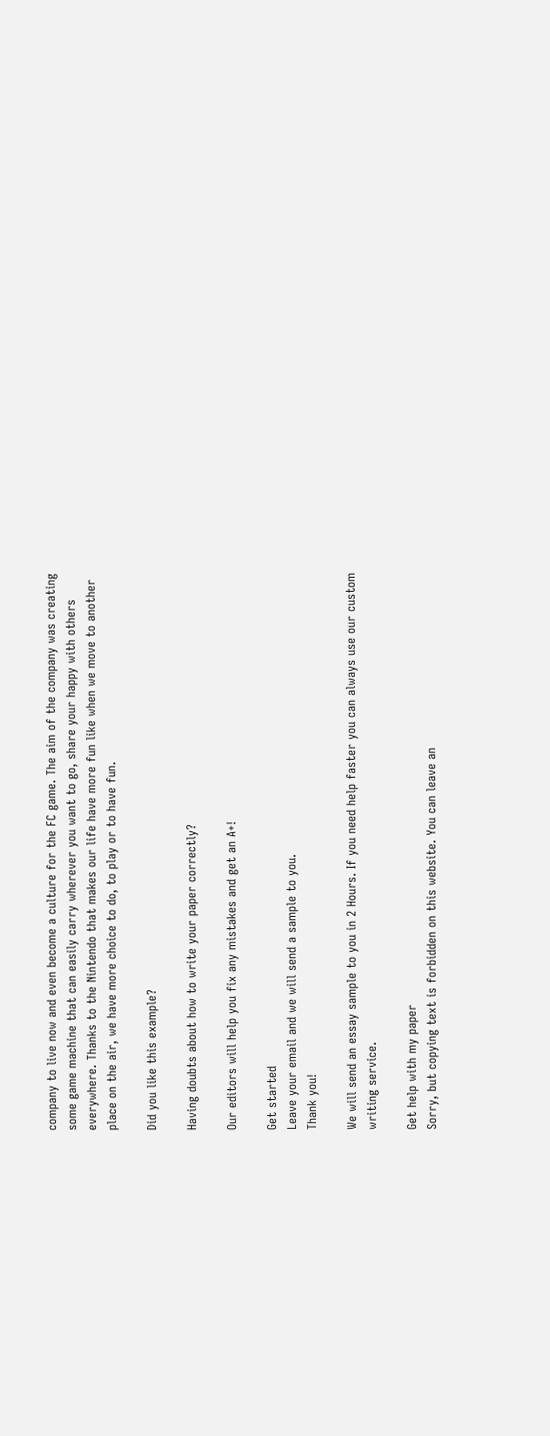company to live now and even become a culture for the FC game. The aim of the company was creating some game machine that can easily carry wherever you want to go, share your happy with others everywhere. Thanks to the Nintendo that makes our life have more fun like when we move to another place on the air, we have more choice to do, to play or to have fun.

Did you like this example?

Having doubts about how to write your paper correctly?

Our editors will help you fix any mistakes and get an A+!

Get started
Leave your email and we will send a sample to you.
Thank you!

We will send an essay sample to you in 2 Hours. If you need help faster you can always use our custom writing service.

Get help with my paper
Sorry, but copying text is forbidden on this website. You can leave an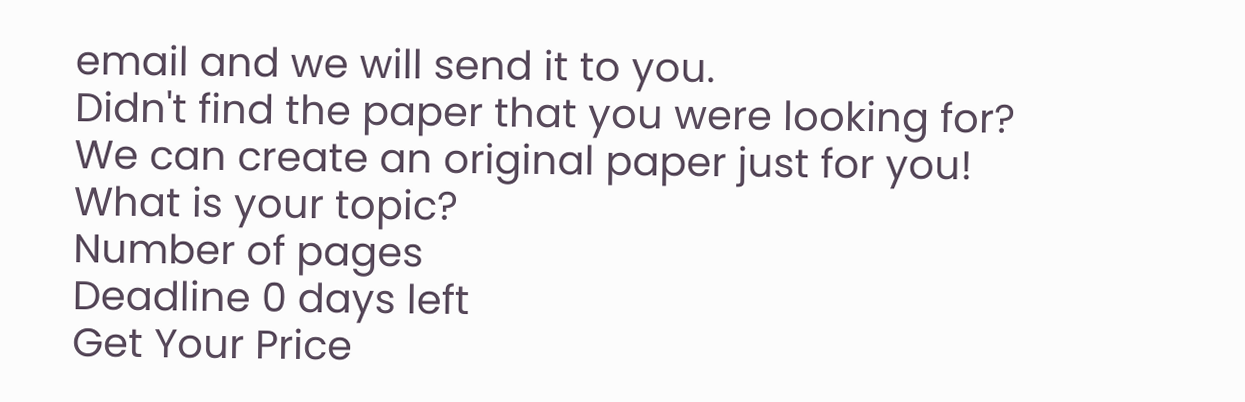email and we will send it to you.
Didn't find the paper that you were looking for?
We can create an original paper just for you!
What is your topic?
Number of pages
Deadline 0 days left
Get Your Price